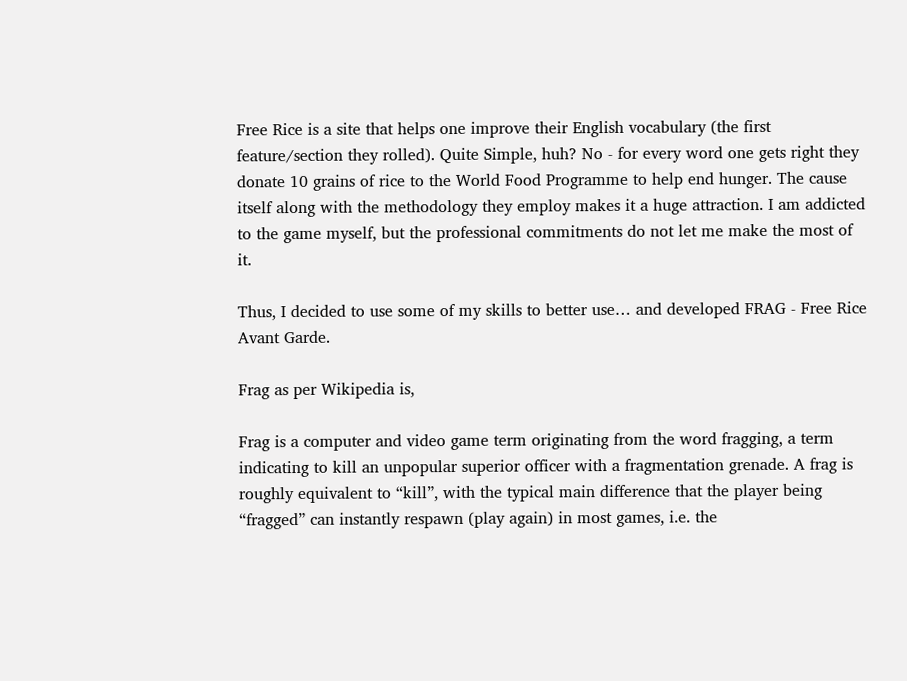Free Rice is a site that helps one improve their English vocabulary (the first feature/section they rolled). Quite Simple, huh? No - for every word one gets right they donate 10 grains of rice to the World Food Programme to help end hunger. The cause itself along with the methodology they employ makes it a huge attraction. I am addicted to the game myself, but the professional commitments do not let me make the most of it.

Thus, I decided to use some of my skills to better use… and developed FRAG - Free Rice Avant Garde.

Frag as per Wikipedia is,

Frag is a computer and video game term originating from the word fragging, a term indicating to kill an unpopular superior officer with a fragmentation grenade. A frag is roughly equivalent to “kill”, with the typical main difference that the player being “fragged” can instantly respawn (play again) in most games, i.e. the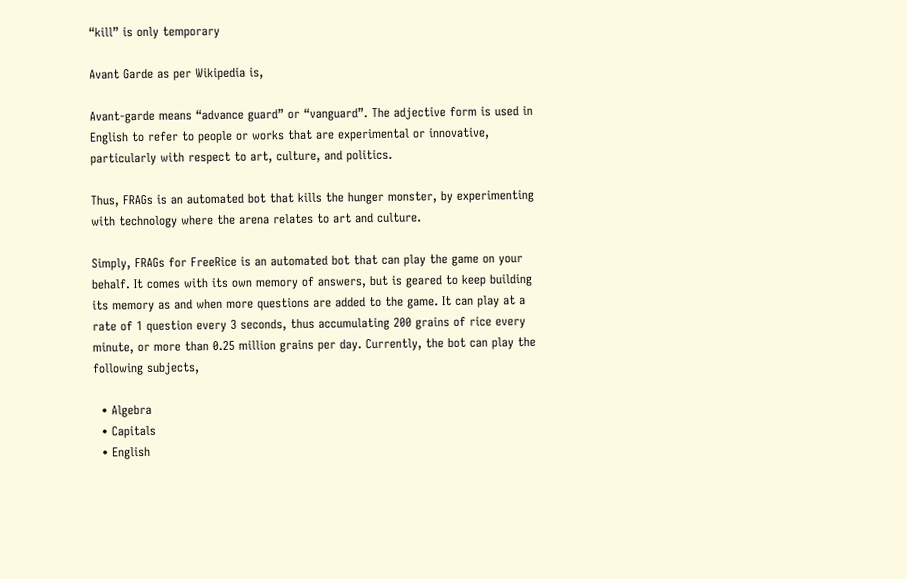“kill” is only temporary

Avant Garde as per Wikipedia is,

Avant-garde means “advance guard” or “vanguard”. The adjective form is used in English to refer to people or works that are experimental or innovative, particularly with respect to art, culture, and politics.

Thus, FRAGs is an automated bot that kills the hunger monster, by experimenting with technology where the arena relates to art and culture.

Simply, FRAGs for FreeRice is an automated bot that can play the game on your behalf. It comes with its own memory of answers, but is geared to keep building its memory as and when more questions are added to the game. It can play at a rate of 1 question every 3 seconds, thus accumulating 200 grains of rice every minute, or more than 0.25 million grains per day. Currently, the bot can play the following subjects,

  • Algebra
  • Capitals
  • English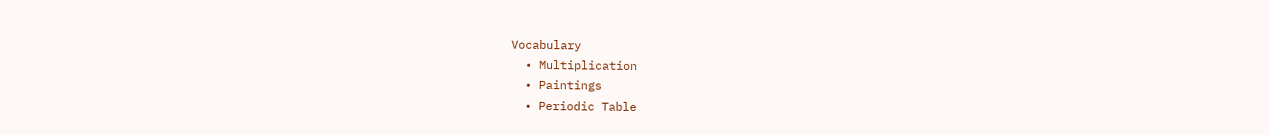Vocabulary
  • Multiplication
  • Paintings
  • Periodic Table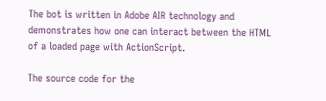The bot is written in Adobe AIR technology and demonstrates how one can interact between the HTML of a loaded page with ActionScript.

The source code for the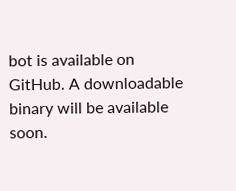bot is available on GitHub. A downloadable binary will be available soon.